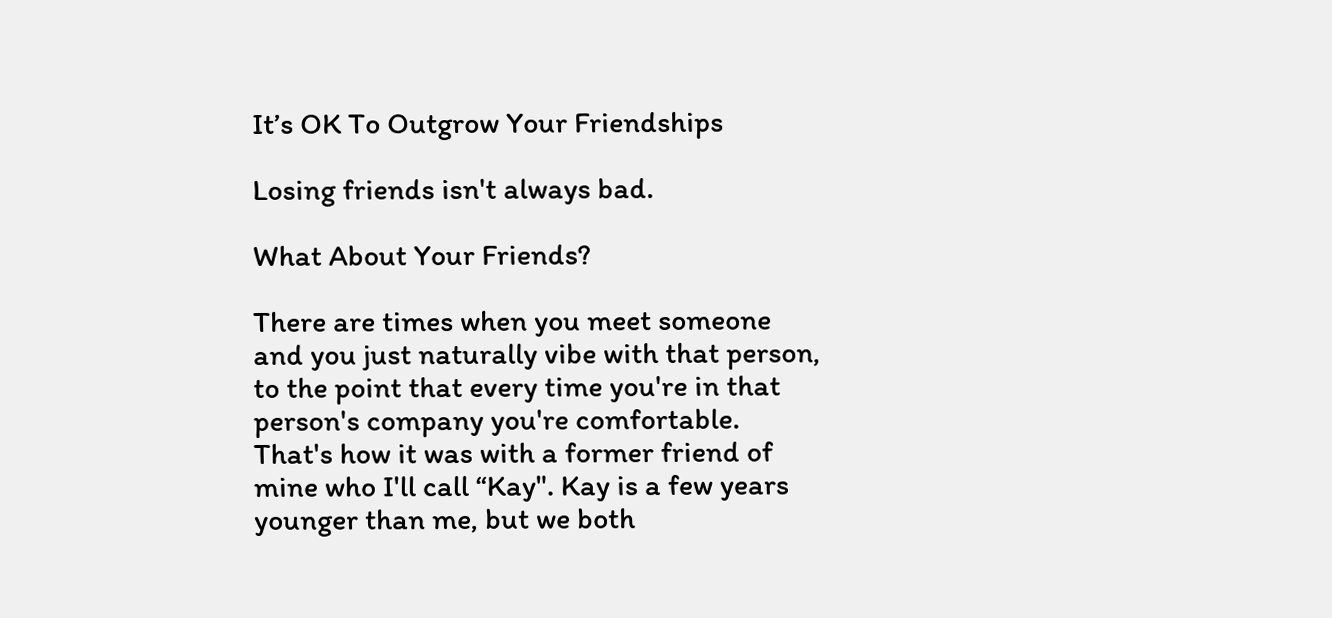It’s OK To Outgrow Your Friendships

Losing friends isn't always bad.

What About Your Friends?

There are times when you meet someone and you just naturally vibe with that person, to the point that every time you're in that person's company you're comfortable. That's how it was with a former friend of mine who I'll call “Kay". Kay is a few years younger than me, but we both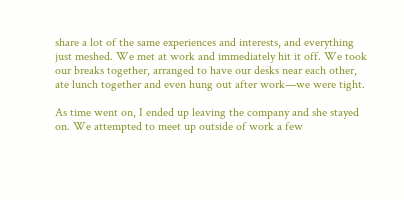share a lot of the same experiences and interests, and everything just meshed. We met at work and immediately hit it off. We took our breaks together, arranged to have our desks near each other, ate lunch together and even hung out after work—we were tight.

As time went on, I ended up leaving the company and she stayed on. We attempted to meet up outside of work a few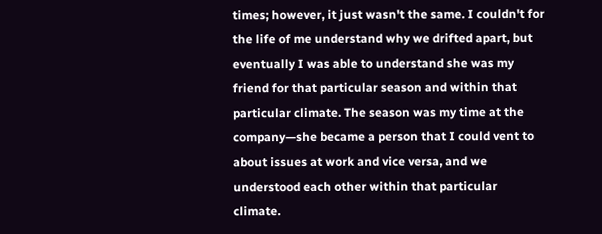times; however, it just wasn't the same. I couldn't for the life of me understand why we drifted apart, but eventually I was able to understand she was my friend for that particular season and within that particular climate. The season was my time at the company—she became a person that I could vent to about issues at work and vice versa, and we understood each other within that particular climate.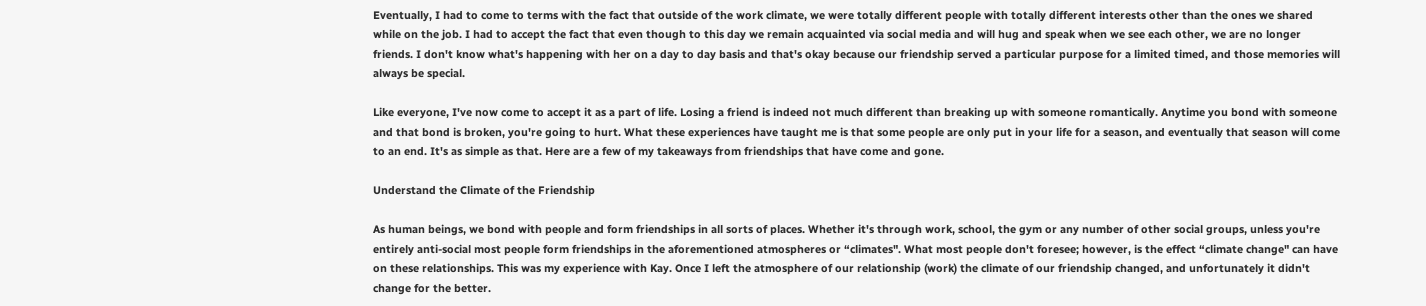Eventually, I had to come to terms with the fact that outside of the work climate, we were totally different people with totally different interests other than the ones we shared while on the job. I had to accept the fact that even though to this day we remain acquainted via social media and will hug and speak when we see each other, we are no longer friends. I don't know what's happening with her on a day to day basis and that's okay because our friendship served a particular purpose for a limited timed, and those memories will always be special.

Like everyone, I've now come to accept it as a part of life. Losing a friend is indeed not much different than breaking up with someone romantically. Anytime you bond with someone and that bond is broken, you're going to hurt. What these experiences have taught me is that some people are only put in your life for a season, and eventually that season will come to an end. It's as simple as that. Here are a few of my takeaways from friendships that have come and gone.

Understand the Climate of the Friendship

As human beings, we bond with people and form friendships in all sorts of places. Whether it's through work, school, the gym or any number of other social groups, unless you're entirely anti-social most people form friendships in the aforementioned atmospheres or “climates". What most people don't foresee; however, is the effect “climate change" can have on these relationships. This was my experience with Kay. Once I left the atmosphere of our relationship (work) the climate of our friendship changed, and unfortunately it didn't change for the better.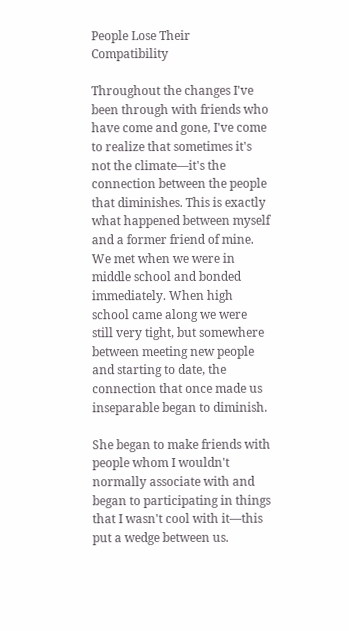People Lose Their Compatibility

Throughout the changes I've been through with friends who have come and gone, I've come to realize that sometimes it's not the climate—it's the connection between the people that diminishes. This is exactly what happened between myself and a former friend of mine. We met when we were in middle school and bonded immediately. When high school came along we were still very tight, but somewhere between meeting new people and starting to date, the connection that once made us inseparable began to diminish.

She began to make friends with people whom I wouldn't normally associate with and began to participating in things that I wasn't cool with it—this put a wedge between us.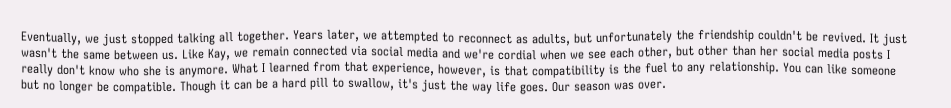Eventually, we just stopped talking all together. Years later, we attempted to reconnect as adults, but unfortunately the friendship couldn't be revived. It just wasn't the same between us. Like Kay, we remain connected via social media and we're cordial when we see each other, but other than her social media posts I really don't know who she is anymore. What I learned from that experience, however, is that compatibility is the fuel to any relationship. You can like someone but no longer be compatible. Though it can be a hard pill to swallow, it's just the way life goes. Our season was over.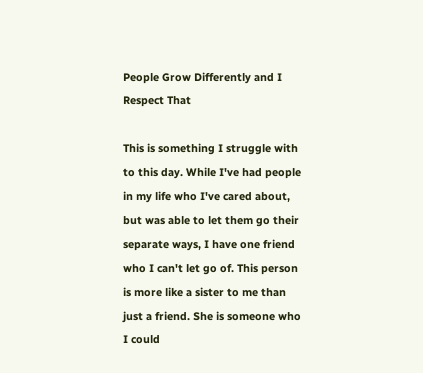People Grow Differently and I Respect That

This is something I struggle with to this day. While I've had people in my life who I've cared about, but was able to let them go their separate ways, I have one friend who I can't let go of. This person is more like a sister to me than just a friend. She is someone who I could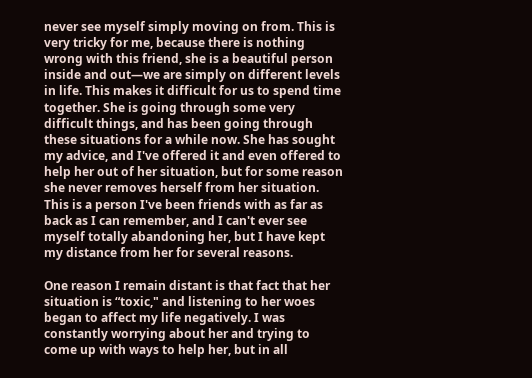never see myself simply moving on from. This is very tricky for me, because there is nothing wrong with this friend, she is a beautiful person inside and out—we are simply on different levels in life. This makes it difficult for us to spend time together. She is going through some very difficult things, and has been going through these situations for a while now. She has sought my advice, and I've offered it and even offered to help her out of her situation, but for some reason she never removes herself from her situation. This is a person I've been friends with as far as back as I can remember, and I can't ever see myself totally abandoning her, but I have kept my distance from her for several reasons.

One reason I remain distant is that fact that her situation is “toxic," and listening to her woes began to affect my life negatively. I was constantly worrying about her and trying to come up with ways to help her, but in all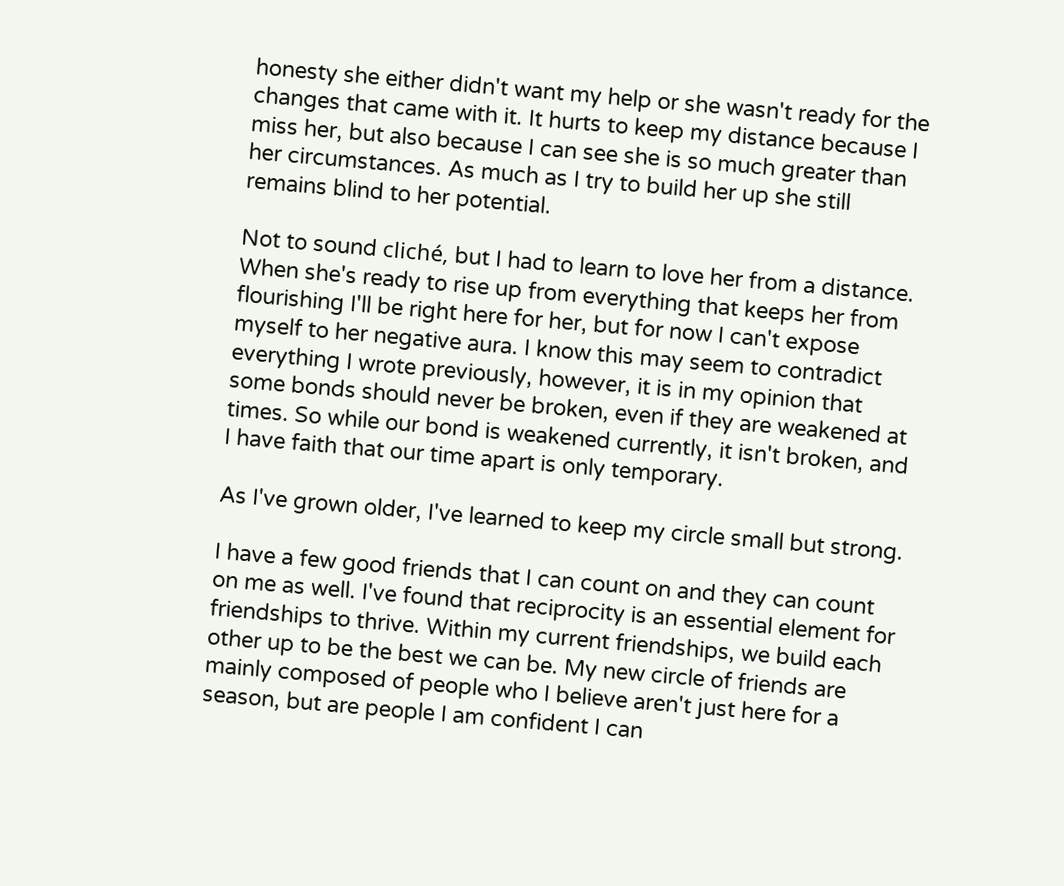honesty she either didn't want my help or she wasn't ready for the changes that came with it. It hurts to keep my distance because I miss her, but also because I can see she is so much greater than her circumstances. As much as I try to build her up she still remains blind to her potential.

Not to sound cliché, but I had to learn to love her from a distance. When she's ready to rise up from everything that keeps her from flourishing I'll be right here for her, but for now I can't expose myself to her negative aura. I know this may seem to contradict everything I wrote previously, however, it is in my opinion that some bonds should never be broken, even if they are weakened at times. So while our bond is weakened currently, it isn't broken, and I have faith that our time apart is only temporary.

As I've grown older, I've learned to keep my circle small but strong.

I have a few good friends that I can count on and they can count on me as well. I've found that reciprocity is an essential element for friendships to thrive. Within my current friendships, we build each other up to be the best we can be. My new circle of friends are mainly composed of people who I believe aren't just here for a season, but are people I am confident I can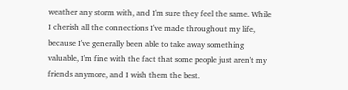weather any storm with, and I'm sure they feel the same. While I cherish all the connections I've made throughout my life, because I've generally been able to take away something valuable, I'm fine with the fact that some people just aren't my friends anymore, and I wish them the best.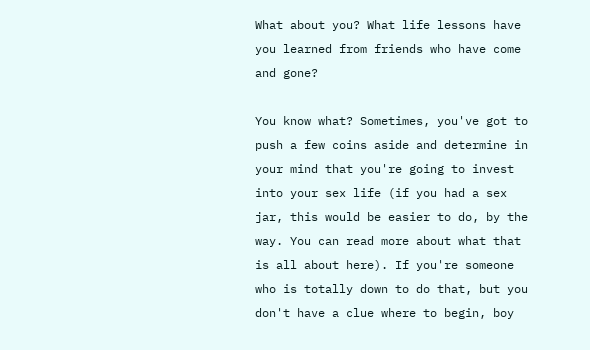What about you? What life lessons have you learned from friends who have come and gone?

You know what? Sometimes, you've got to push a few coins aside and determine in your mind that you're going to invest into your sex life (if you had a sex jar, this would be easier to do, by the way. You can read more about what that is all about here). If you're someone who is totally down to do that, but you don't have a clue where to begin, boy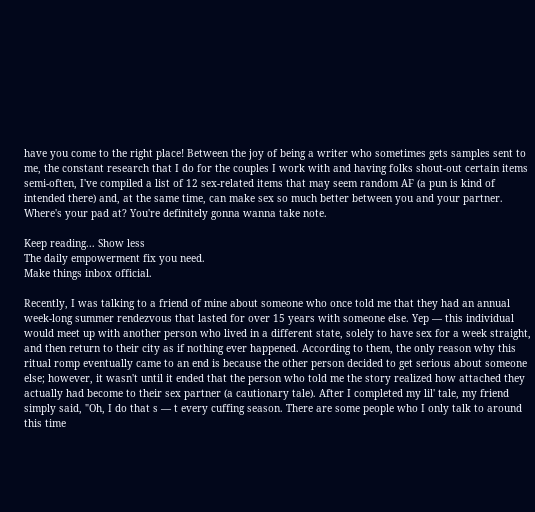have you come to the right place! Between the joy of being a writer who sometimes gets samples sent to me, the constant research that I do for the couples I work with and having folks shout-out certain items semi-often, I've compiled a list of 12 sex-related items that may seem random AF (a pun is kind of intended there) and, at the same time, can make sex so much better between you and your partner. Where's your pad at? You're definitely gonna wanna take note.

Keep reading... Show less
The daily empowerment fix you need.
Make things inbox official.

Recently, I was talking to a friend of mine about someone who once told me that they had an annual week-long summer rendezvous that lasted for over 15 years with someone else. Yep — this individual would meet up with another person who lived in a different state, solely to have sex for a week straight, and then return to their city as if nothing ever happened. According to them, the only reason why this ritual romp eventually came to an end is because the other person decided to get serious about someone else; however, it wasn't until it ended that the person who told me the story realized how attached they actually had become to their sex partner (a cautionary tale). After I completed my lil' tale, my friend simply said, "Oh, I do that s — t every cuffing season. There are some people who I only talk to around this time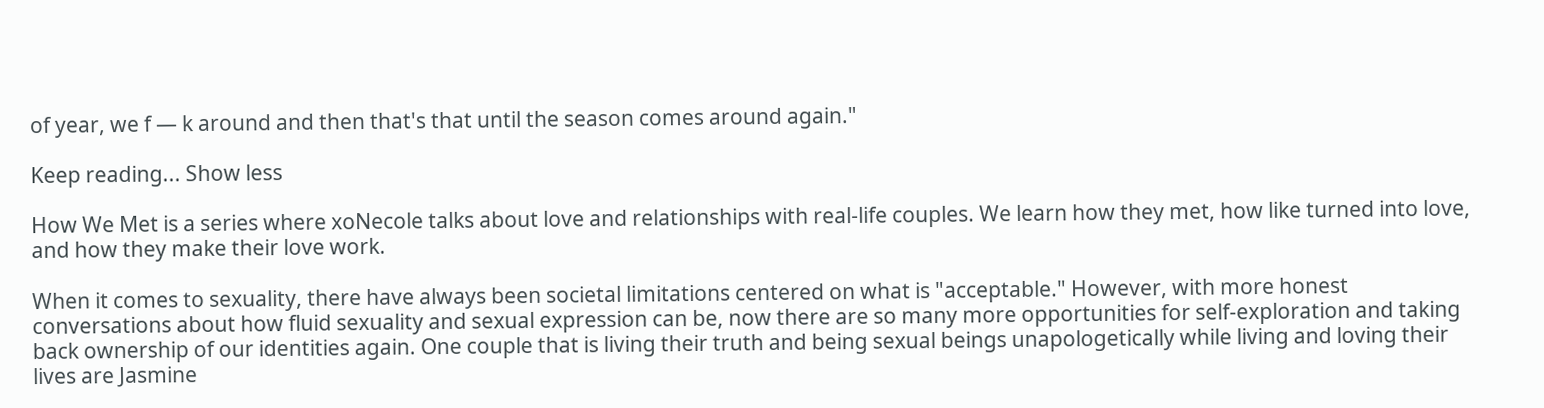of year, we f — k around and then that's that until the season comes around again."

Keep reading... Show less

How We Met is a series where xoNecole talks about love and relationships with real-life couples. We learn how they met, how like turned into love, and how they make their love work.

When it comes to sexuality, there have always been societal limitations centered on what is "acceptable." However, with more honest conversations about how fluid sexuality and sexual expression can be, now there are so many more opportunities for self-exploration and taking back ownership of our identities again. One couple that is living their truth and being sexual beings unapologetically while living and loving their lives are Jasmine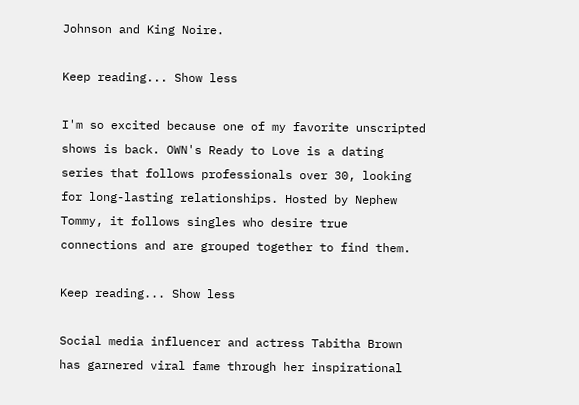Johnson and King Noire.

Keep reading... Show less

I'm so excited because one of my favorite unscripted shows is back. OWN's Ready to Love is a dating series that follows professionals over 30, looking for long-lasting relationships. Hosted by Nephew Tommy, it follows singles who desire true connections and are grouped together to find them.

Keep reading... Show less

Social media influencer and actress Tabitha Brown has garnered viral fame through her inspirational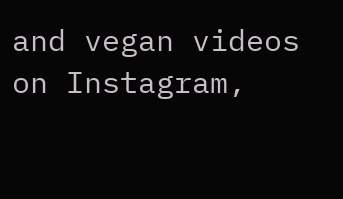and vegan videos on Instagram,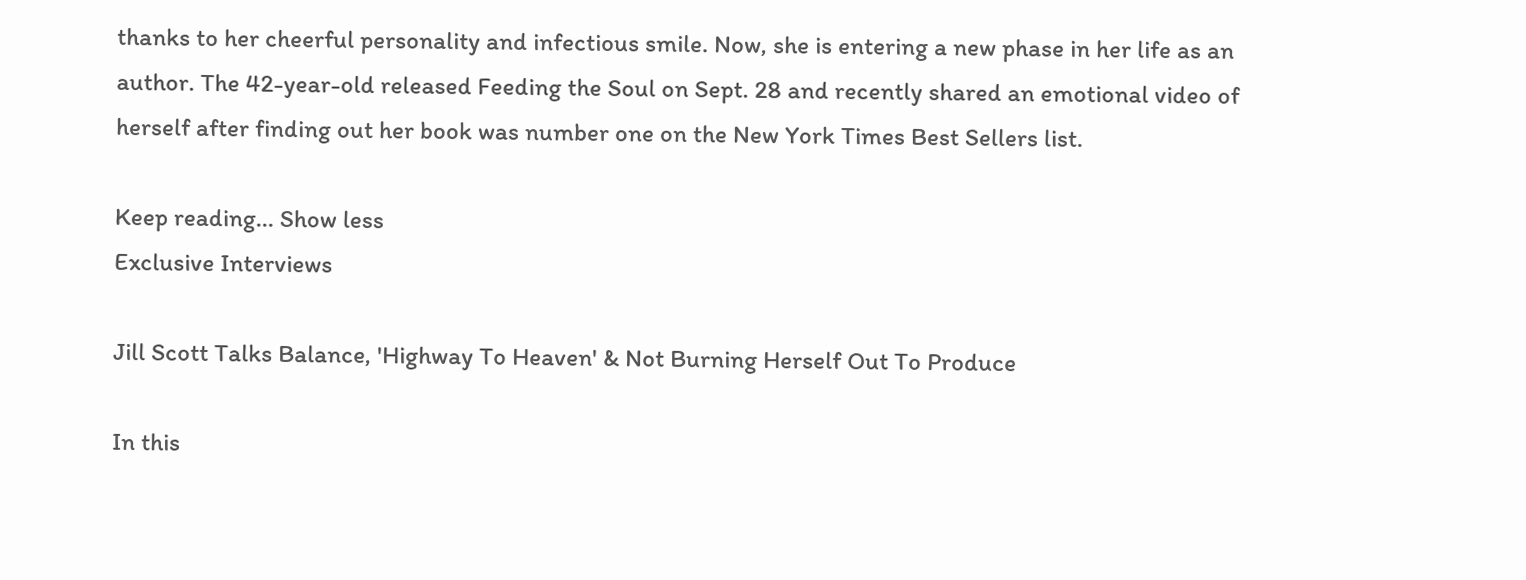thanks to her cheerful personality and infectious smile. Now, she is entering a new phase in her life as an author. The 42-year-old released Feeding the Soul on Sept. 28 and recently shared an emotional video of herself after finding out her book was number one on the New York Times Best Sellers list.

Keep reading... Show less
Exclusive Interviews

Jill Scott Talks Balance, 'Highway To Heaven' & Not Burning Herself Out To Produce

In this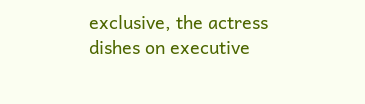exclusive, the actress dishes on executive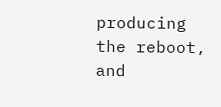producing the reboot, and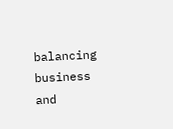balancing business and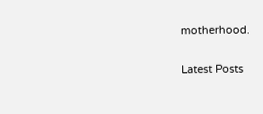motherhood.

Latest Posts